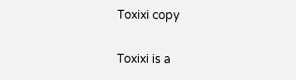Toxixi copy

Toxixi is a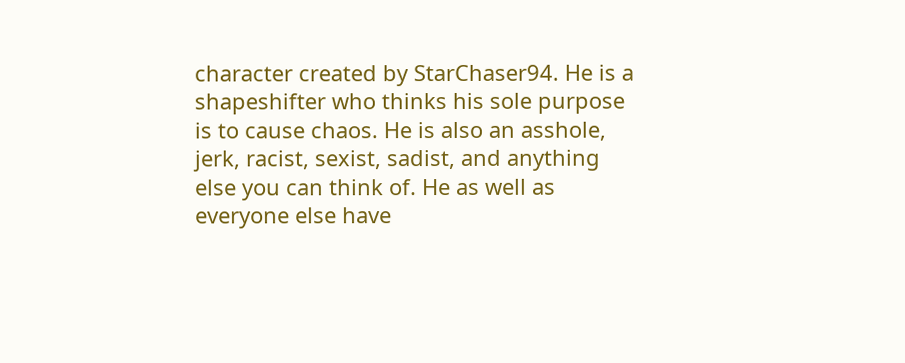character created by StarChaser94. He is a shapeshifter who thinks his sole purpose is to cause chaos. He is also an asshole, jerk, racist, sexist, sadist, and anything else you can think of. He as well as everyone else have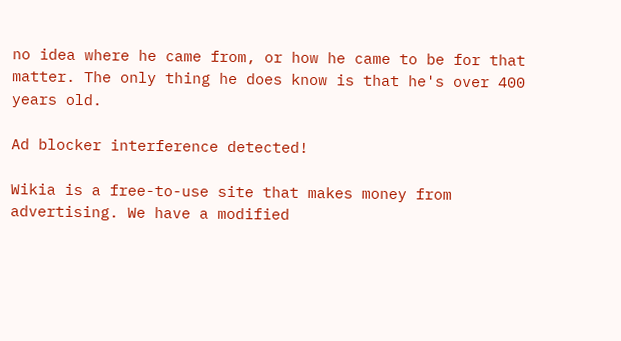no idea where he came from, or how he came to be for that matter. The only thing he does know is that he's over 400 years old.

Ad blocker interference detected!

Wikia is a free-to-use site that makes money from advertising. We have a modified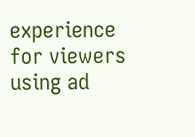experience for viewers using ad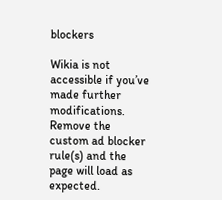blockers

Wikia is not accessible if you’ve made further modifications. Remove the custom ad blocker rule(s) and the page will load as expected.